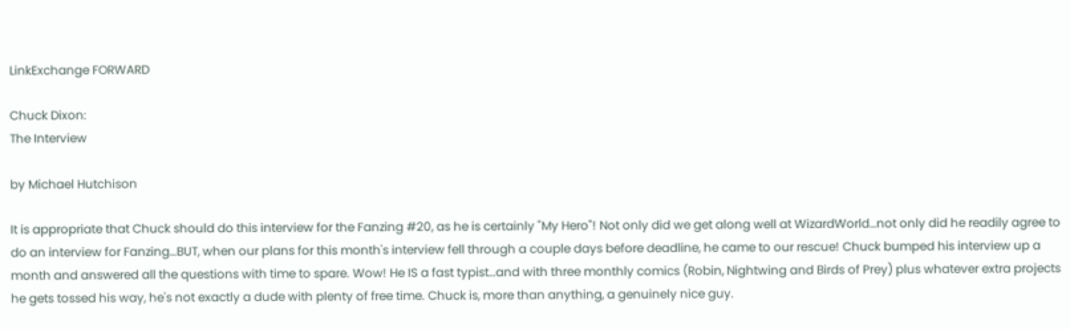LinkExchange FORWARD

Chuck Dixon:
The Interview

by Michael Hutchison

It is appropriate that Chuck should do this interview for the Fanzing #20, as he is certainly "My Hero"! Not only did we get along well at WizardWorld…not only did he readily agree to do an interview for Fanzing…BUT, when our plans for this month's interview fell through a couple days before deadline, he came to our rescue! Chuck bumped his interview up a month and answered all the questions with time to spare. Wow! He IS a fast typist…and with three monthly comics (Robin, Nightwing and Birds of Prey) plus whatever extra projects he gets tossed his way, he's not exactly a dude with plenty of free time. Chuck is, more than anything, a genuinely nice guy.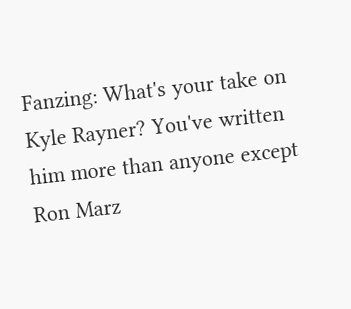Fanzing: What's your take on Kyle Rayner? You've written him more than anyone except Ron Marz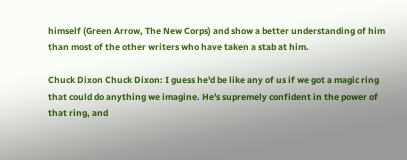himself (Green Arrow, The New Corps) and show a better understanding of him than most of the other writers who have taken a stab at him.

Chuck Dixon Chuck Dixon: I guess he'd be like any of us if we got a magic ring that could do anything we imagine. He's supremely confident in the power of that ring, and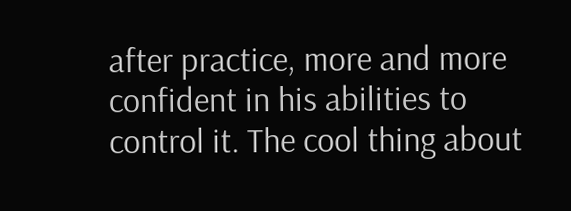after practice, more and more confident in his abilities to control it. The cool thing about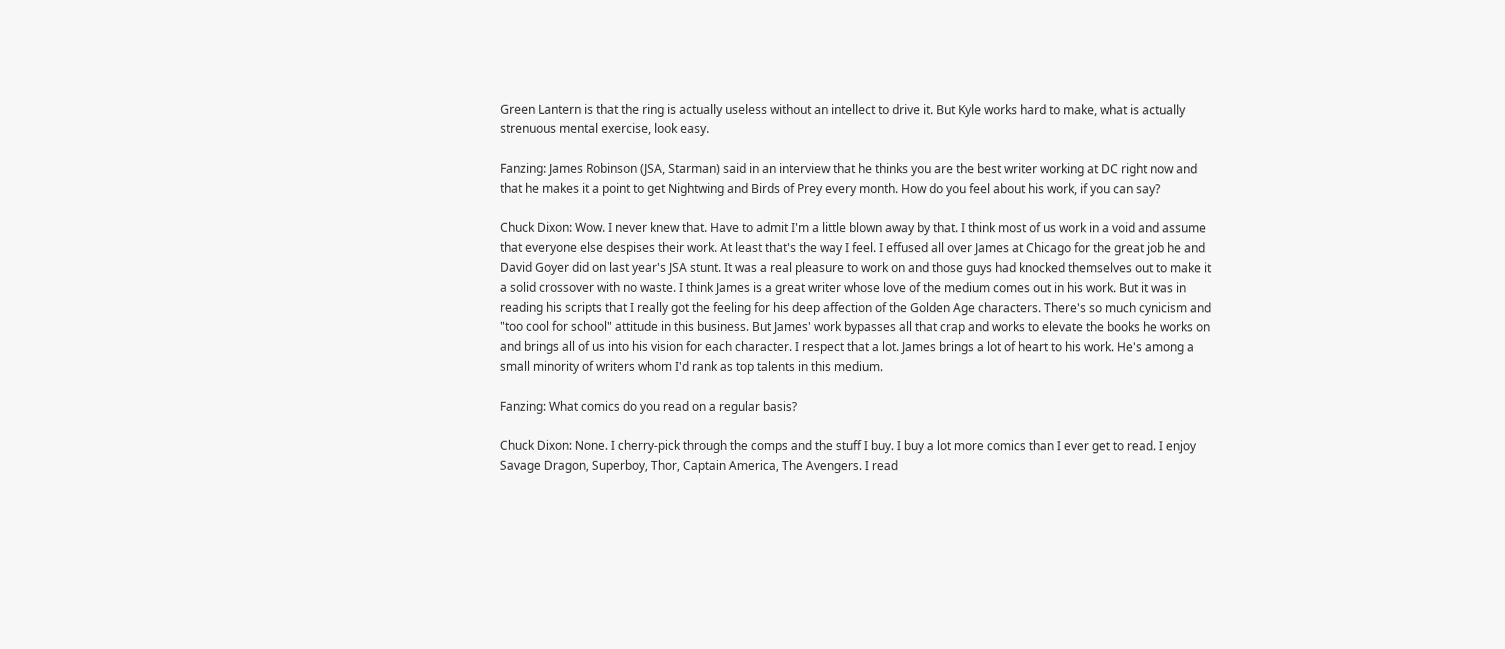Green Lantern is that the ring is actually useless without an intellect to drive it. But Kyle works hard to make, what is actually strenuous mental exercise, look easy.

Fanzing: James Robinson (JSA, Starman) said in an interview that he thinks you are the best writer working at DC right now and that he makes it a point to get Nightwing and Birds of Prey every month. How do you feel about his work, if you can say?

Chuck Dixon: Wow. I never knew that. Have to admit I'm a little blown away by that. I think most of us work in a void and assume that everyone else despises their work. At least that's the way I feel. I effused all over James at Chicago for the great job he and David Goyer did on last year's JSA stunt. It was a real pleasure to work on and those guys had knocked themselves out to make it a solid crossover with no waste. I think James is a great writer whose love of the medium comes out in his work. But it was in reading his scripts that I really got the feeling for his deep affection of the Golden Age characters. There's so much cynicism and "too cool for school" attitude in this business. But James' work bypasses all that crap and works to elevate the books he works on and brings all of us into his vision for each character. I respect that a lot. James brings a lot of heart to his work. He's among a small minority of writers whom I'd rank as top talents in this medium.

Fanzing: What comics do you read on a regular basis?

Chuck Dixon: None. I cherry-pick through the comps and the stuff I buy. I buy a lot more comics than I ever get to read. I enjoy Savage Dragon, Superboy, Thor, Captain America, The Avengers. I read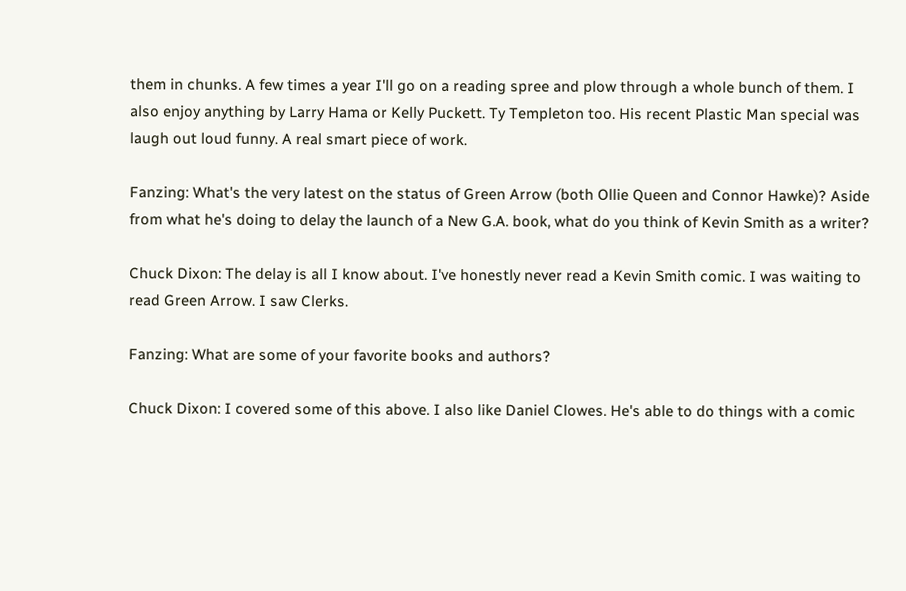them in chunks. A few times a year I'll go on a reading spree and plow through a whole bunch of them. I also enjoy anything by Larry Hama or Kelly Puckett. Ty Templeton too. His recent Plastic Man special was laugh out loud funny. A real smart piece of work.

Fanzing: What's the very latest on the status of Green Arrow (both Ollie Queen and Connor Hawke)? Aside from what he's doing to delay the launch of a New G.A. book, what do you think of Kevin Smith as a writer?

Chuck Dixon: The delay is all I know about. I've honestly never read a Kevin Smith comic. I was waiting to read Green Arrow. I saw Clerks.

Fanzing: What are some of your favorite books and authors?

Chuck Dixon: I covered some of this above. I also like Daniel Clowes. He's able to do things with a comic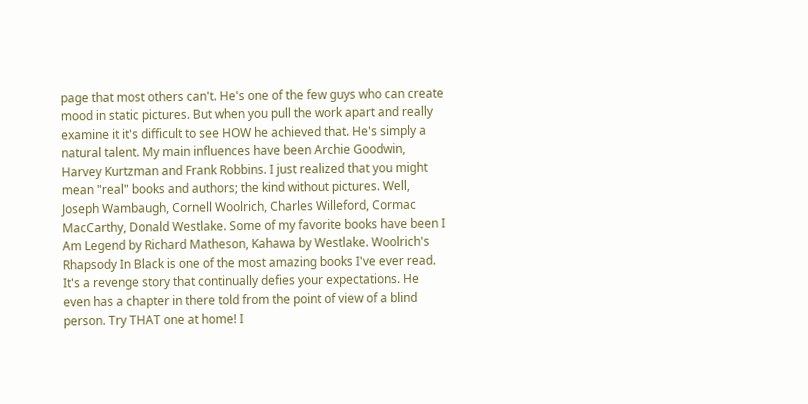page that most others can't. He's one of the few guys who can create mood in static pictures. But when you pull the work apart and really examine it it's difficult to see HOW he achieved that. He's simply a natural talent. My main influences have been Archie Goodwin, Harvey Kurtzman and Frank Robbins. I just realized that you might mean "real" books and authors; the kind without pictures. Well, Joseph Wambaugh, Cornell Woolrich, Charles Willeford, Cormac MacCarthy, Donald Westlake. Some of my favorite books have been I Am Legend by Richard Matheson, Kahawa by Westlake. Woolrich's Rhapsody In Black is one of the most amazing books I've ever read. It's a revenge story that continually defies your expectations. He even has a chapter in there told from the point of view of a blind person. Try THAT one at home! I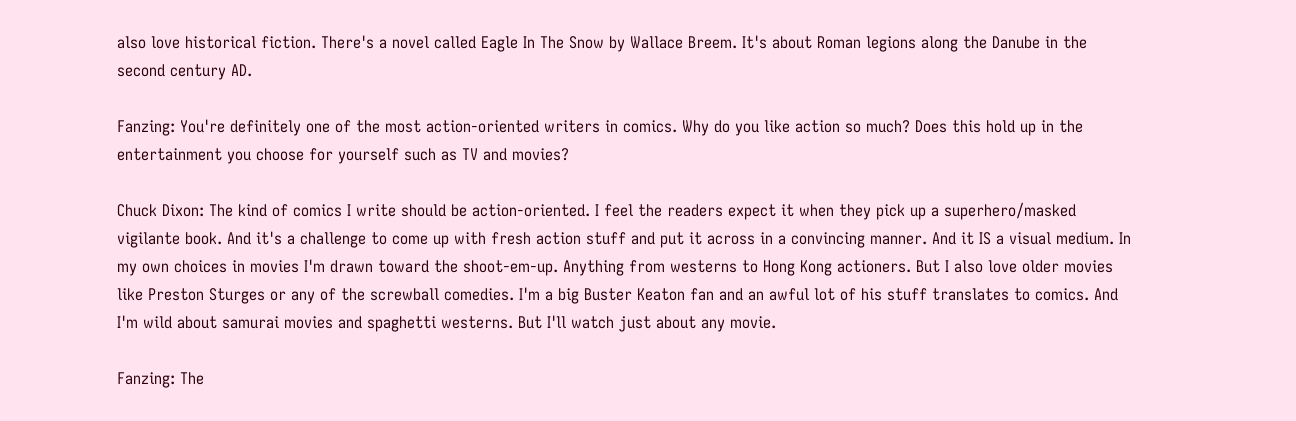also love historical fiction. There's a novel called Eagle In The Snow by Wallace Breem. It's about Roman legions along the Danube in the second century AD.

Fanzing: You're definitely one of the most action-oriented writers in comics. Why do you like action so much? Does this hold up in the entertainment you choose for yourself such as TV and movies?

Chuck Dixon: The kind of comics I write should be action-oriented. I feel the readers expect it when they pick up a superhero/masked vigilante book. And it's a challenge to come up with fresh action stuff and put it across in a convincing manner. And it IS a visual medium. In my own choices in movies I'm drawn toward the shoot-em-up. Anything from westerns to Hong Kong actioners. But I also love older movies like Preston Sturges or any of the screwball comedies. I'm a big Buster Keaton fan and an awful lot of his stuff translates to comics. And I'm wild about samurai movies and spaghetti westerns. But I'll watch just about any movie.

Fanzing: The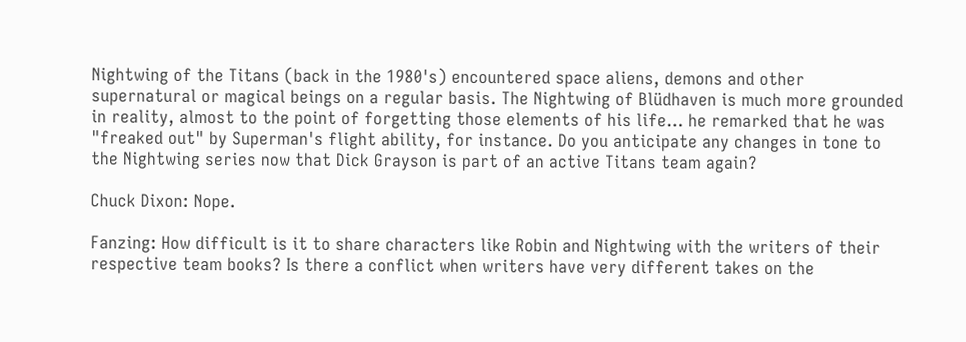Nightwing of the Titans (back in the 1980's) encountered space aliens, demons and other supernatural or magical beings on a regular basis. The Nightwing of Blüdhaven is much more grounded in reality, almost to the point of forgetting those elements of his life… he remarked that he was "freaked out" by Superman's flight ability, for instance. Do you anticipate any changes in tone to the Nightwing series now that Dick Grayson is part of an active Titans team again?

Chuck Dixon: Nope.

Fanzing: How difficult is it to share characters like Robin and Nightwing with the writers of their respective team books? Is there a conflict when writers have very different takes on the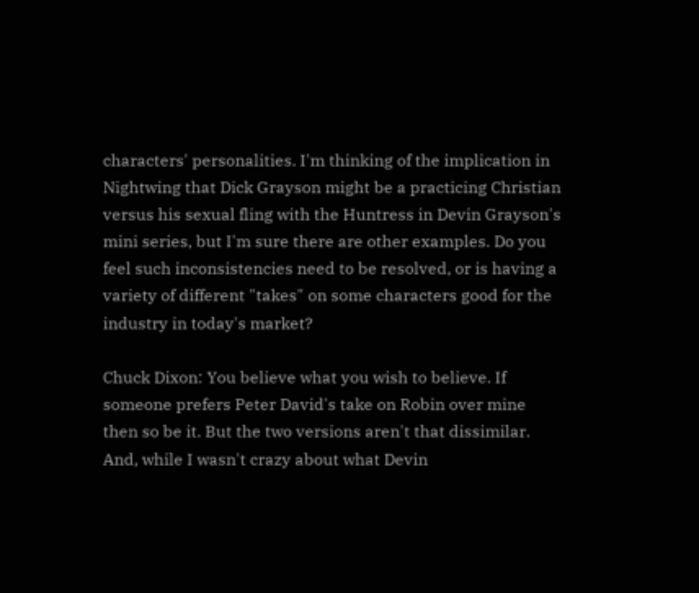characters' personalities. I'm thinking of the implication in Nightwing that Dick Grayson might be a practicing Christian versus his sexual fling with the Huntress in Devin Grayson's mini series, but I'm sure there are other examples. Do you feel such inconsistencies need to be resolved, or is having a variety of different "takes" on some characters good for the industry in today's market?

Chuck Dixon: You believe what you wish to believe. If someone prefers Peter David's take on Robin over mine then so be it. But the two versions aren't that dissimilar. And, while I wasn't crazy about what Devin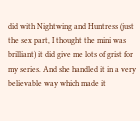did with Nightwing and Huntress (just the sex part, I thought the mini was brilliant) it did give me lots of grist for my series. And she handled it in a very believable way which made it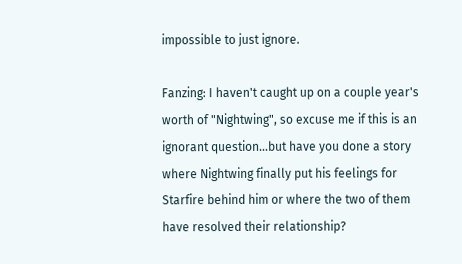impossible to just ignore.

Fanzing: I haven't caught up on a couple year's worth of "Nightwing", so excuse me if this is an ignorant question…but have you done a story where Nightwing finally put his feelings for Starfire behind him or where the two of them have resolved their relationship?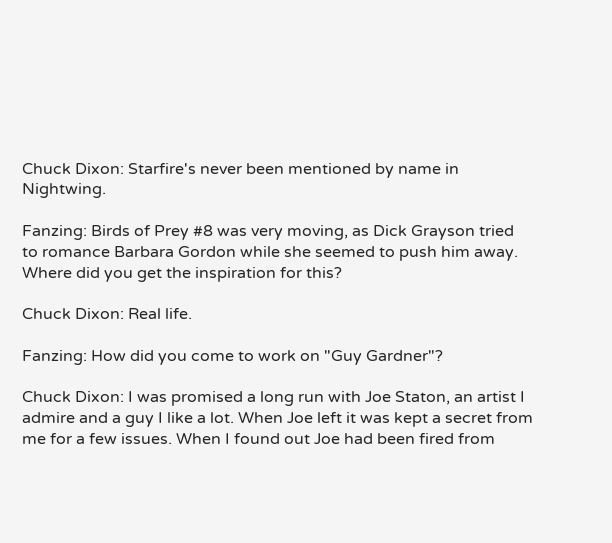Chuck Dixon: Starfire's never been mentioned by name in Nightwing.

Fanzing: Birds of Prey #8 was very moving, as Dick Grayson tried to romance Barbara Gordon while she seemed to push him away. Where did you get the inspiration for this?

Chuck Dixon: Real life.

Fanzing: How did you come to work on "Guy Gardner"?

Chuck Dixon: I was promised a long run with Joe Staton, an artist I admire and a guy I like a lot. When Joe left it was kept a secret from me for a few issues. When I found out Joe had been fired from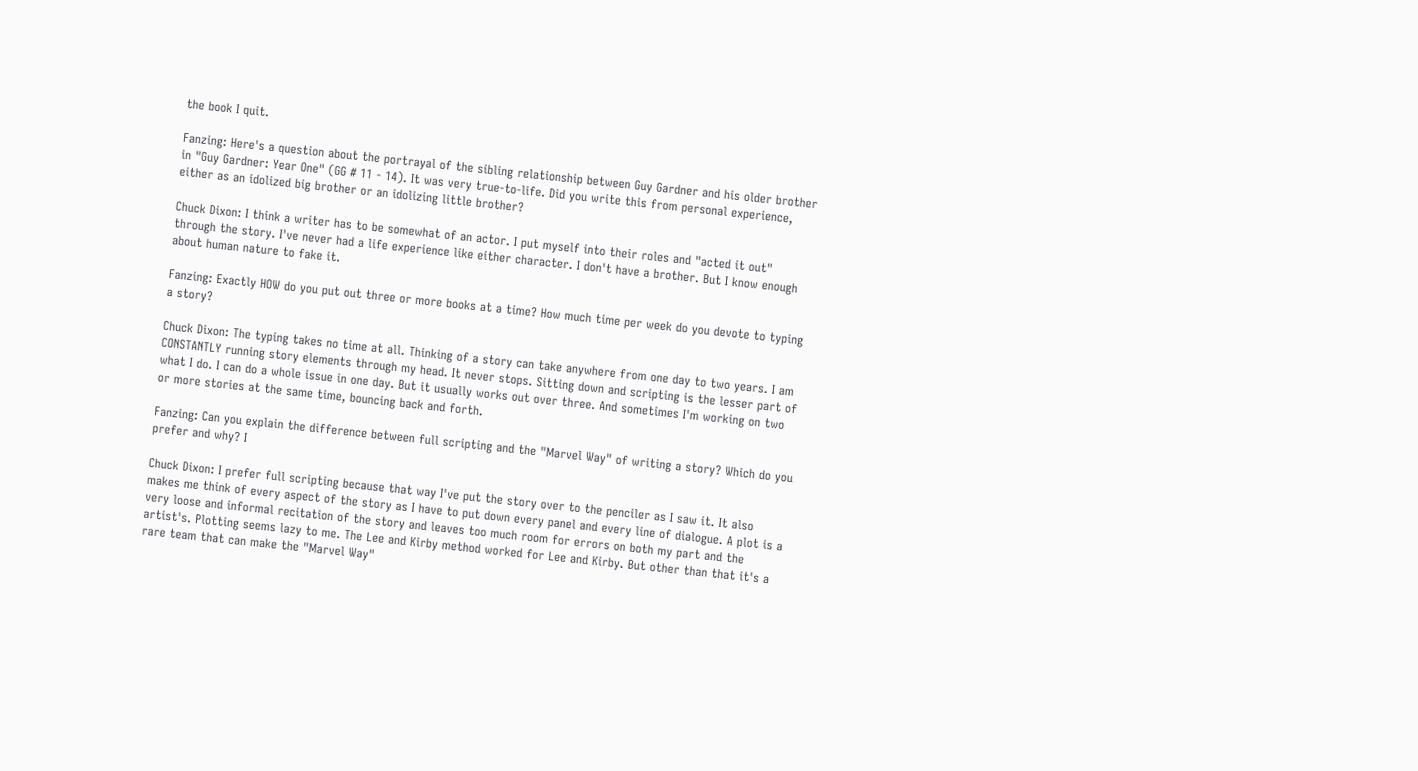the book I quit.

Fanzing: Here's a question about the portrayal of the sibling relationship between Guy Gardner and his older brother in "Guy Gardner: Year One" (GG # 11 - 14). It was very true-to-life. Did you write this from personal experience, either as an idolized big brother or an idolizing little brother?

Chuck Dixon: I think a writer has to be somewhat of an actor. I put myself into their roles and "acted it out" through the story. I've never had a life experience like either character. I don't have a brother. But I know enough about human nature to fake it.

Fanzing: Exactly HOW do you put out three or more books at a time? How much time per week do you devote to typing a story?

Chuck Dixon: The typing takes no time at all. Thinking of a story can take anywhere from one day to two years. I am CONSTANTLY running story elements through my head. It never stops. Sitting down and scripting is the lesser part of what I do. I can do a whole issue in one day. But it usually works out over three. And sometimes I'm working on two or more stories at the same time, bouncing back and forth.

Fanzing: Can you explain the difference between full scripting and the "Marvel Way" of writing a story? Which do you prefer and why? I

Chuck Dixon: I prefer full scripting because that way I've put the story over to the penciler as I saw it. It also makes me think of every aspect of the story as I have to put down every panel and every line of dialogue. A plot is a very loose and informal recitation of the story and leaves too much room for errors on both my part and the artist's. Plotting seems lazy to me. The Lee and Kirby method worked for Lee and Kirby. But other than that it's a rare team that can make the "Marvel Way"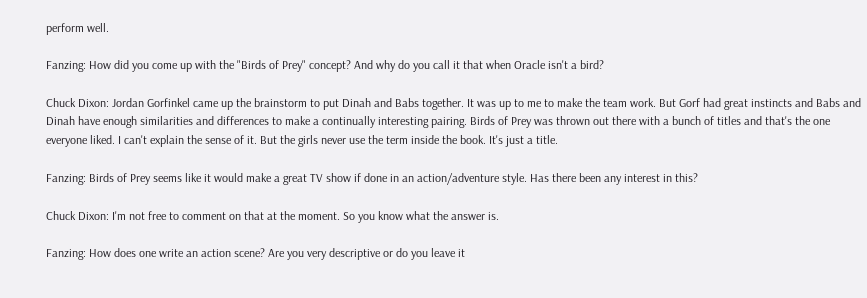perform well.

Fanzing: How did you come up with the "Birds of Prey" concept? And why do you call it that when Oracle isn't a bird?

Chuck Dixon: Jordan Gorfinkel came up the brainstorm to put Dinah and Babs together. It was up to me to make the team work. But Gorf had great instincts and Babs and Dinah have enough similarities and differences to make a continually interesting pairing. Birds of Prey was thrown out there with a bunch of titles and that's the one everyone liked. I can't explain the sense of it. But the girls never use the term inside the book. It's just a title.

Fanzing: Birds of Prey seems like it would make a great TV show if done in an action/adventure style. Has there been any interest in this?

Chuck Dixon: I'm not free to comment on that at the moment. So you know what the answer is.

Fanzing: How does one write an action scene? Are you very descriptive or do you leave it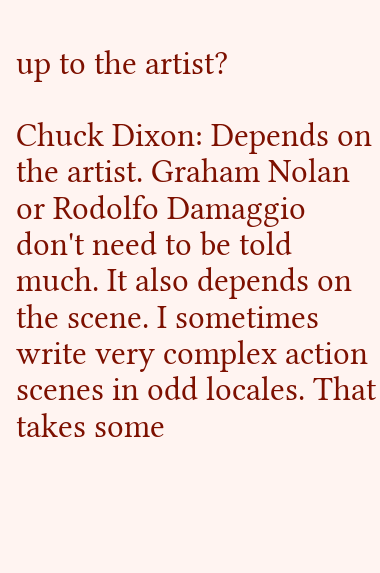up to the artist?

Chuck Dixon: Depends on the artist. Graham Nolan or Rodolfo Damaggio don't need to be told much. It also depends on the scene. I sometimes write very complex action scenes in odd locales. That takes some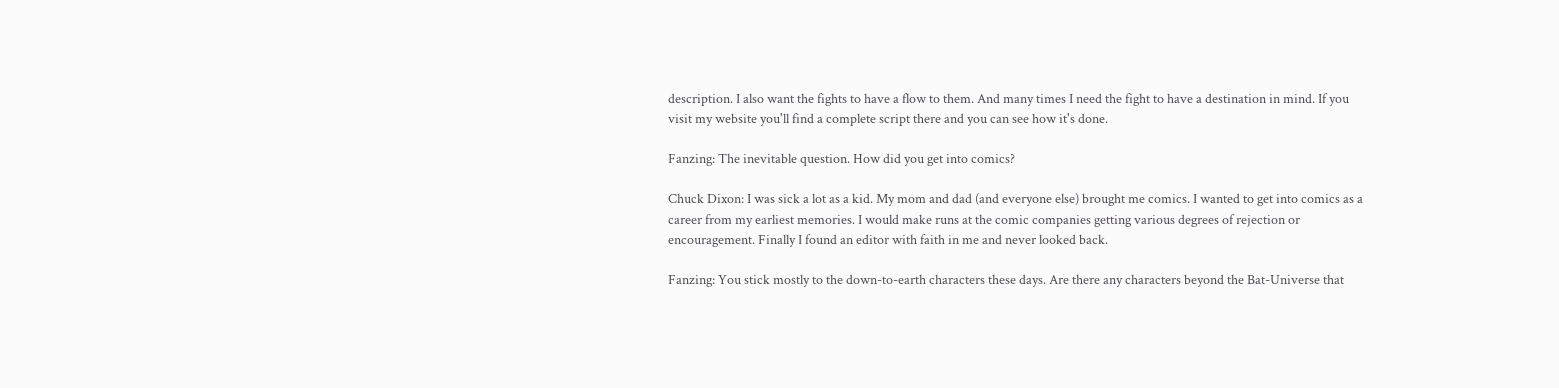description. I also want the fights to have a flow to them. And many times I need the fight to have a destination in mind. If you visit my website you'll find a complete script there and you can see how it's done.

Fanzing: The inevitable question. How did you get into comics?

Chuck Dixon: I was sick a lot as a kid. My mom and dad (and everyone else) brought me comics. I wanted to get into comics as a career from my earliest memories. I would make runs at the comic companies getting various degrees of rejection or encouragement. Finally I found an editor with faith in me and never looked back.

Fanzing: You stick mostly to the down-to-earth characters these days. Are there any characters beyond the Bat-Universe that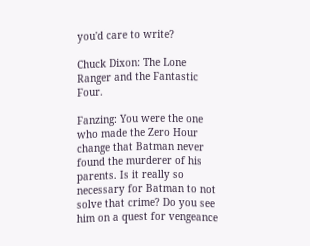you'd care to write?

Chuck Dixon: The Lone Ranger and the Fantastic Four.

Fanzing: You were the one who made the Zero Hour change that Batman never found the murderer of his parents. Is it really so necessary for Batman to not solve that crime? Do you see him on a quest for vengeance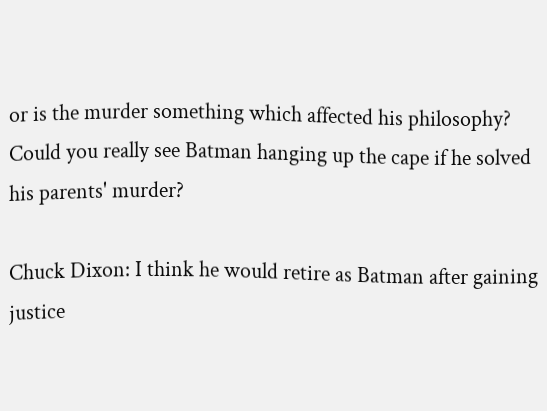or is the murder something which affected his philosophy? Could you really see Batman hanging up the cape if he solved his parents' murder?

Chuck Dixon: I think he would retire as Batman after gaining justice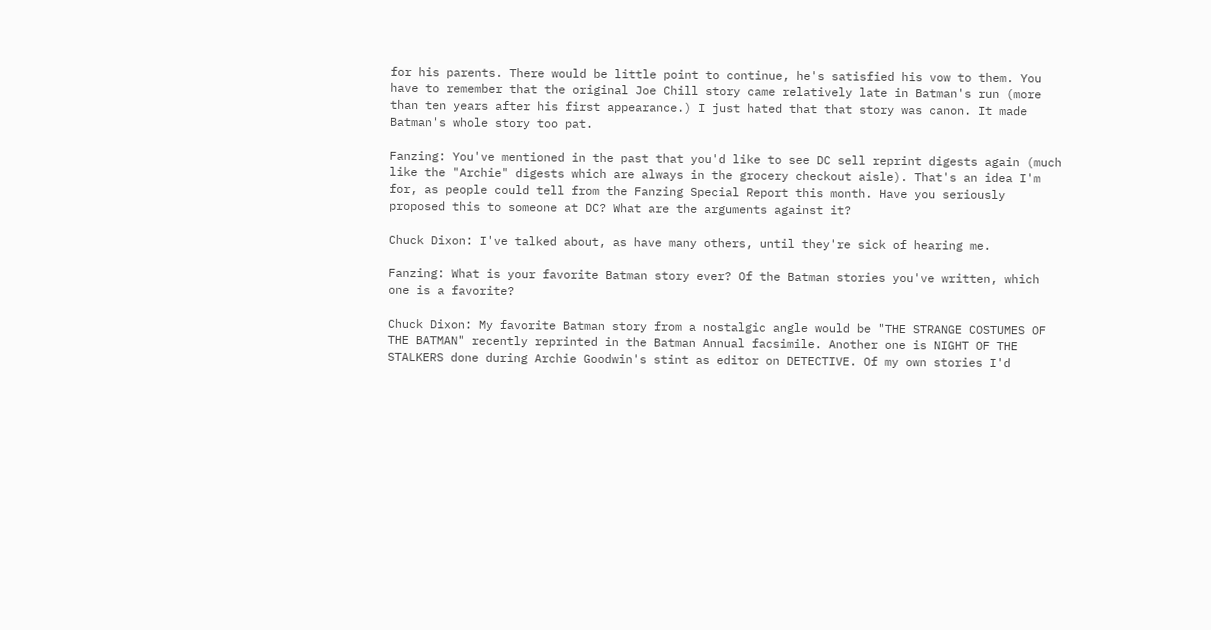for his parents. There would be little point to continue, he's satisfied his vow to them. You have to remember that the original Joe Chill story came relatively late in Batman's run (more than ten years after his first appearance.) I just hated that that story was canon. It made Batman's whole story too pat.

Fanzing: You've mentioned in the past that you'd like to see DC sell reprint digests again (much like the "Archie" digests which are always in the grocery checkout aisle). That's an idea I'm for, as people could tell from the Fanzing Special Report this month. Have you seriously proposed this to someone at DC? What are the arguments against it?

Chuck Dixon: I've talked about, as have many others, until they're sick of hearing me.

Fanzing: What is your favorite Batman story ever? Of the Batman stories you've written, which one is a favorite?

Chuck Dixon: My favorite Batman story from a nostalgic angle would be "THE STRANGE COSTUMES OF THE BATMAN" recently reprinted in the Batman Annual facsimile. Another one is NIGHT OF THE STALKERS done during Archie Goodwin's stint as editor on DETECTIVE. Of my own stories I'd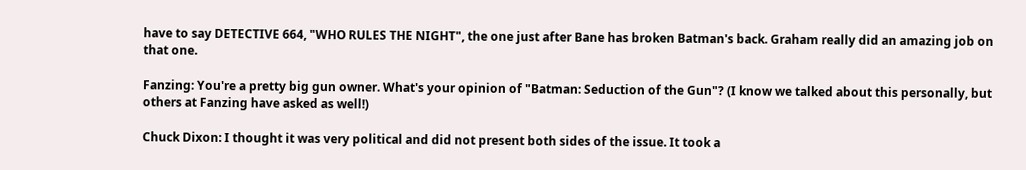have to say DETECTIVE 664, "WHO RULES THE NIGHT", the one just after Bane has broken Batman's back. Graham really did an amazing job on that one.

Fanzing: You're a pretty big gun owner. What's your opinion of "Batman: Seduction of the Gun"? (I know we talked about this personally, but others at Fanzing have asked as well!)

Chuck Dixon: I thought it was very political and did not present both sides of the issue. It took a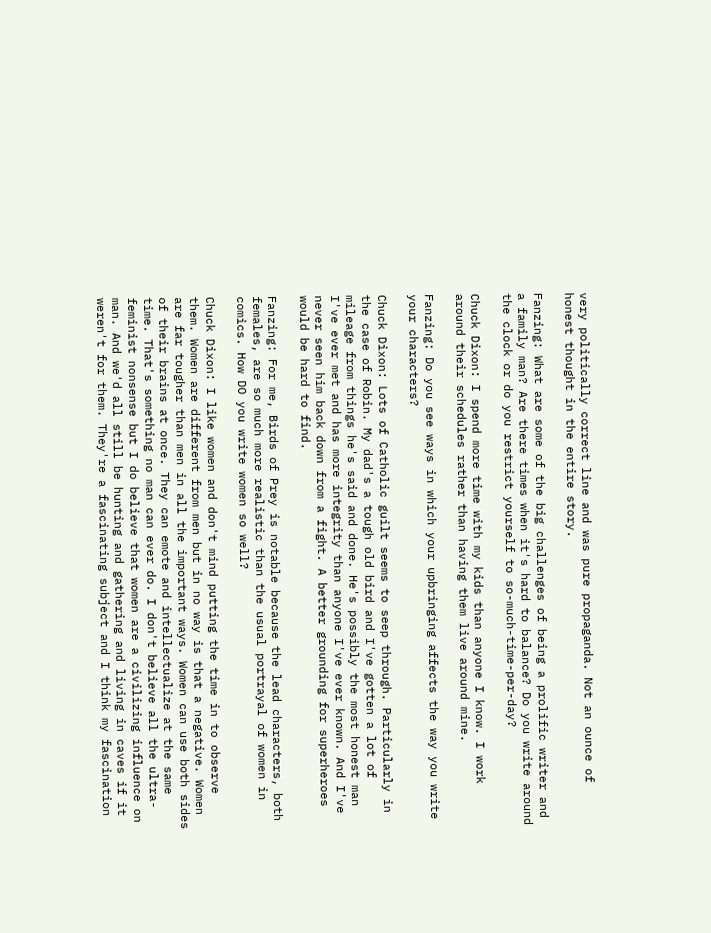very politically correct line and was pure propaganda. Not an ounce of honest thought in the entire story.

Fanzing: What are some of the big challenges of being a prolific writer and a family man? Are there times when it's hard to balance? Do you write around the clock or do you restrict yourself to so-much-time-per-day?

Chuck Dixon: I spend more time with my kids than anyone I know. I work around their schedules rather than having them live around mine.

Fanzing: Do you see ways in which your upbringing affects the way you write your characters?

Chuck Dixon: Lots of Catholic guilt seems to seep through. Particularly in the case of Robin. My dad's a tough old bird and I've gotten a lot of mileage from things he's said and done. He's possibly the most honest man I've ever met and has more integrity than anyone I've ever known. And I've never seen him back down from a fight. A better grounding for superheroes would be hard to find.

Fanzing: For me, Birds of Prey is notable because the lead characters, both females, are so much more realistic than the usual portrayal of women in comics. How DO you write women so well?

Chuck Dixon: I like women and don't mind putting the time in to observe them. Women are different from men but in no way is that a negative. Women are far tougher than men in all the important ways. Women can use both sides of their brains at once. They can emote and intellectualize at the same time. That's something no man can ever do. I don't believe all the ultra-feminist nonsense but I do believe that women are a civilizing influence on man. And we'd all still be hunting and gathering and living in caves if it weren't for them. They're a fascinating subject and I think my fascination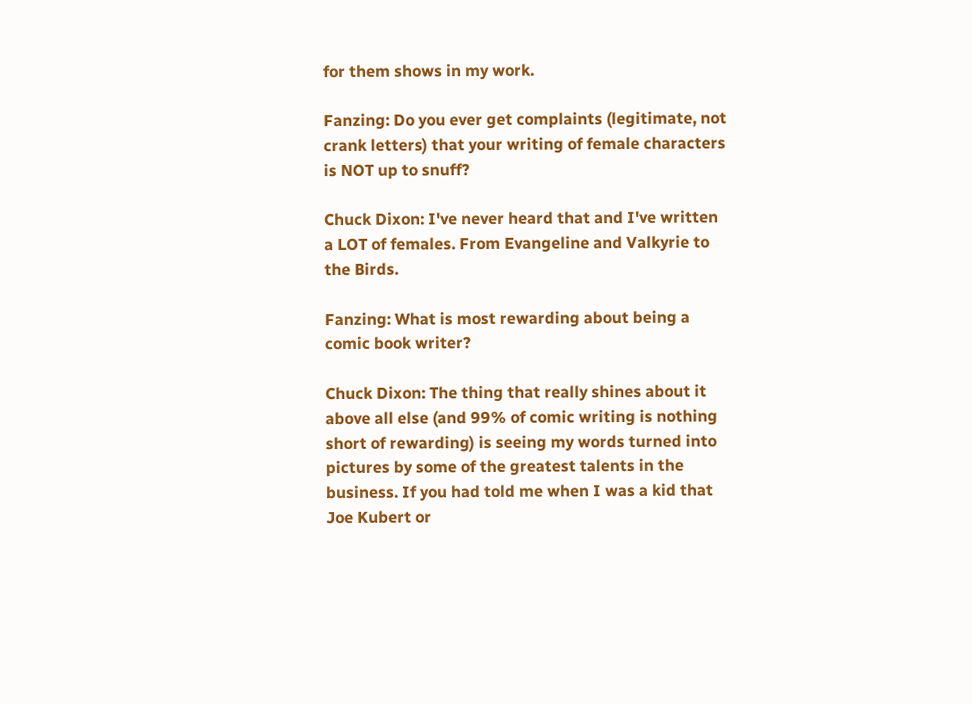for them shows in my work.

Fanzing: Do you ever get complaints (legitimate, not crank letters) that your writing of female characters is NOT up to snuff?

Chuck Dixon: I've never heard that and I've written a LOT of females. From Evangeline and Valkyrie to the Birds.

Fanzing: What is most rewarding about being a comic book writer?

Chuck Dixon: The thing that really shines about it above all else (and 99% of comic writing is nothing short of rewarding) is seeing my words turned into pictures by some of the greatest talents in the business. If you had told me when I was a kid that Joe Kubert or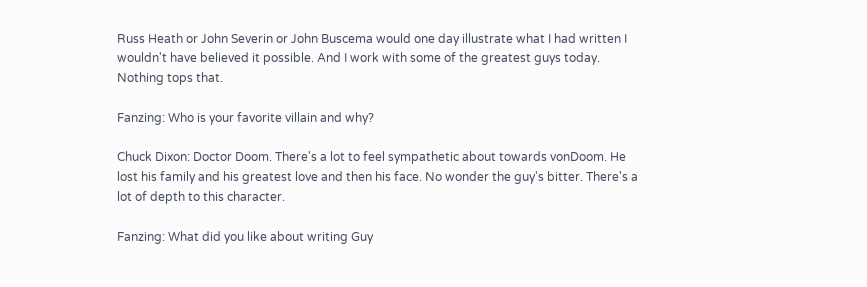Russ Heath or John Severin or John Buscema would one day illustrate what I had written I wouldn't have believed it possible. And I work with some of the greatest guys today. Nothing tops that.

Fanzing: Who is your favorite villain and why?

Chuck Dixon: Doctor Doom. There's a lot to feel sympathetic about towards vonDoom. He lost his family and his greatest love and then his face. No wonder the guy's bitter. There's a lot of depth to this character.

Fanzing: What did you like about writing Guy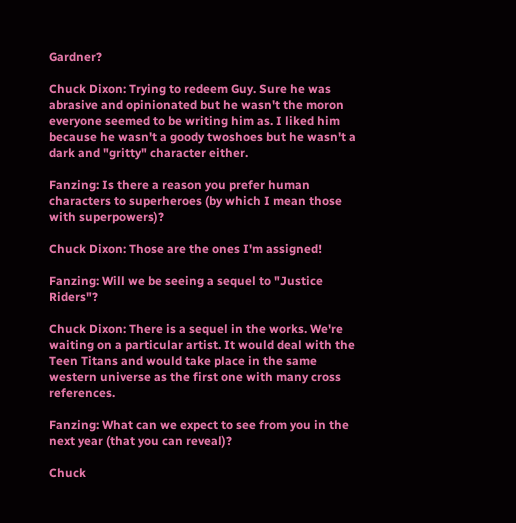Gardner?

Chuck Dixon: Trying to redeem Guy. Sure he was abrasive and opinionated but he wasn't the moron everyone seemed to be writing him as. I liked him because he wasn't a goody twoshoes but he wasn't a dark and "gritty" character either.

Fanzing: Is there a reason you prefer human characters to superheroes (by which I mean those with superpowers)?

Chuck Dixon: Those are the ones I'm assigned!

Fanzing: Will we be seeing a sequel to "Justice Riders"?

Chuck Dixon: There is a sequel in the works. We're waiting on a particular artist. It would deal with the Teen Titans and would take place in the same western universe as the first one with many cross references.

Fanzing: What can we expect to see from you in the next year (that you can reveal)?

Chuck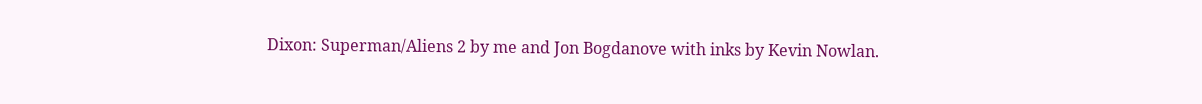Dixon: Superman/Aliens 2 by me and Jon Bogdanove with inks by Kevin Nowlan.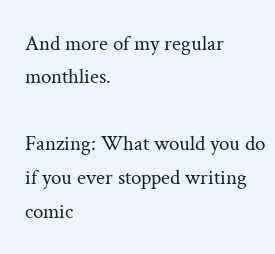And more of my regular monthlies.

Fanzing: What would you do if you ever stopped writing comic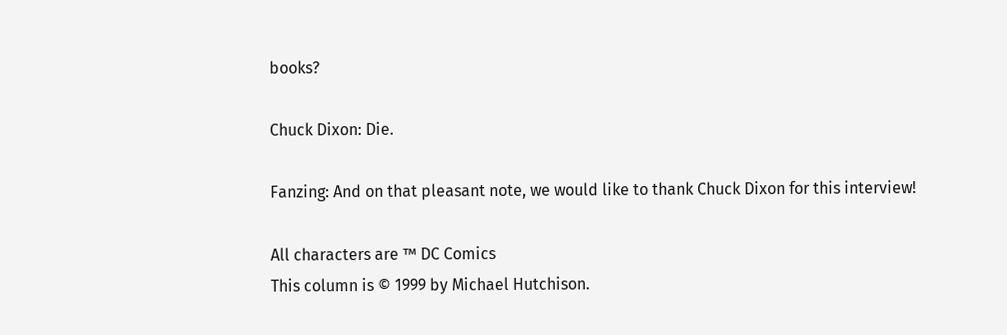books?

Chuck Dixon: Die.

Fanzing: And on that pleasant note, we would like to thank Chuck Dixon for this interview!

All characters are ™ DC Comics
This column is © 1999 by Michael Hutchison.